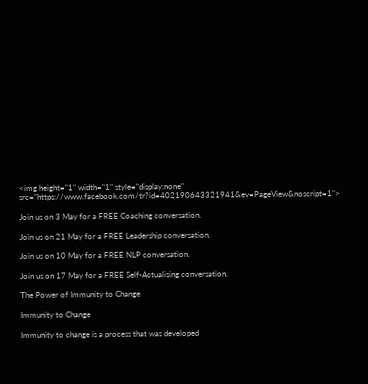<img height="1" width="1" style="display:none" src="https://www.facebook.com/tr?id=402190643321941&ev=PageView&noscript=1">

Join us on 3 May for a FREE Coaching conversation.

Join us on 21 May for a FREE Leadership conversation.

Join us on 10 May for a FREE NLP conversation.

Join us on 17 May for a FREE Self-Actualising conversation.

The Power of Immunity to Change

Immunity to Change

Immunity to change is a process that was developed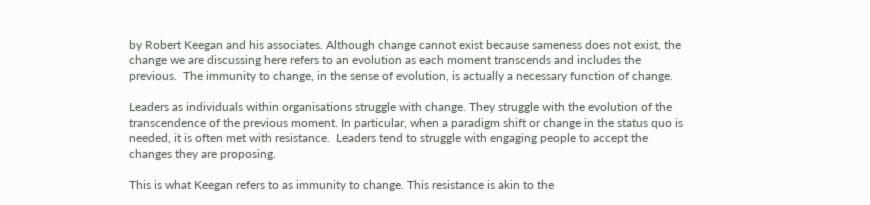by Robert Keegan and his associates. Although change cannot exist because sameness does not exist, the change we are discussing here refers to an evolution as each moment transcends and includes the previous.  The immunity to change, in the sense of evolution, is actually a necessary function of change.

Leaders as individuals within organisations struggle with change. They struggle with the evolution of the transcendence of the previous moment. In particular, when a paradigm shift or change in the status quo is needed, it is often met with resistance.  Leaders tend to struggle with engaging people to accept the changes they are proposing.

This is what Keegan refers to as immunity to change. This resistance is akin to the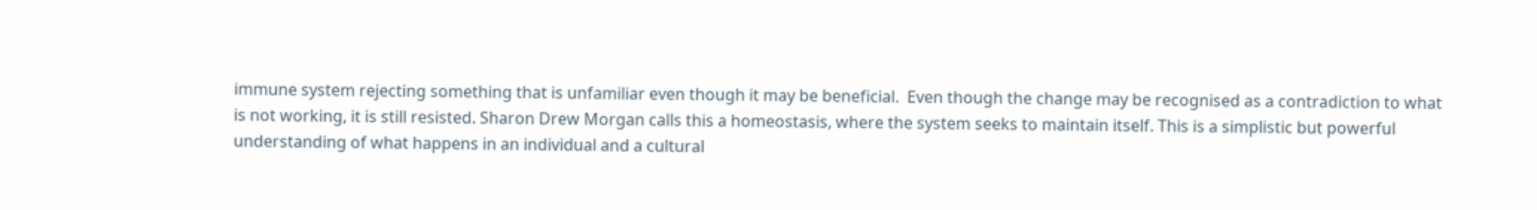immune system rejecting something that is unfamiliar even though it may be beneficial.  Even though the change may be recognised as a contradiction to what is not working, it is still resisted. Sharon Drew Morgan calls this a homeostasis, where the system seeks to maintain itself. This is a simplistic but powerful understanding of what happens in an individual and a cultural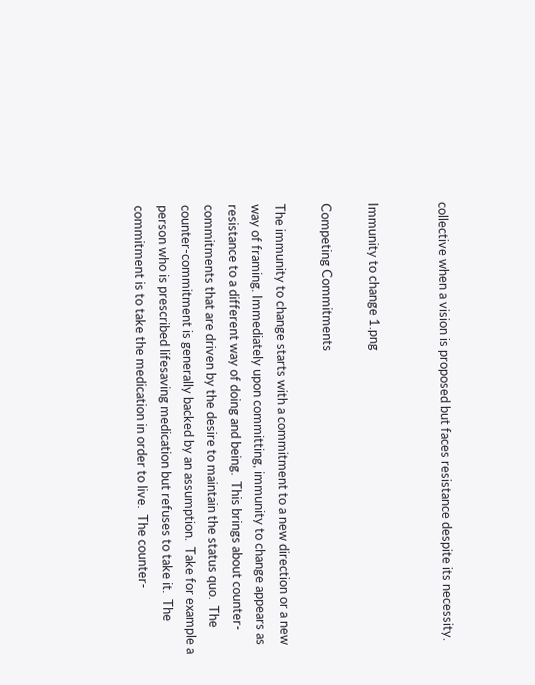collective when a vision is proposed but faces resistance despite its necessity.


Immunity to change 1.png

Competing Commitments

The immunity to change starts with a commitment to a new direction or a new way of framing. Immediately upon committing, immunity to change appears as resistance to a different way of doing and being.  This brings about counter-commitments that are driven by the desire to maintain the status quo.  The counter-commitment is generally backed by an assumption.  Take for example a person who is prescribed lifesaving medication but refuses to take it.  The commitment is to take the medication in order to live.  The counter-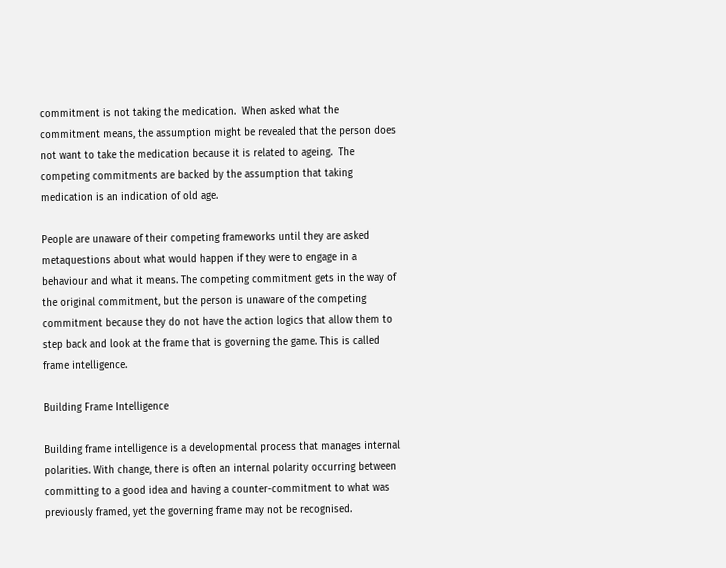commitment is not taking the medication.  When asked what the commitment means, the assumption might be revealed that the person does not want to take the medication because it is related to ageing.  The competing commitments are backed by the assumption that taking medication is an indication of old age.

People are unaware of their competing frameworks until they are asked metaquestions about what would happen if they were to engage in a behaviour and what it means. The competing commitment gets in the way of the original commitment, but the person is unaware of the competing commitment because they do not have the action logics that allow them to step back and look at the frame that is governing the game. This is called frame intelligence.

Building Frame Intelligence

Building frame intelligence is a developmental process that manages internal polarities. With change, there is often an internal polarity occurring between committing to a good idea and having a counter-commitment to what was previously framed, yet the governing frame may not be recognised.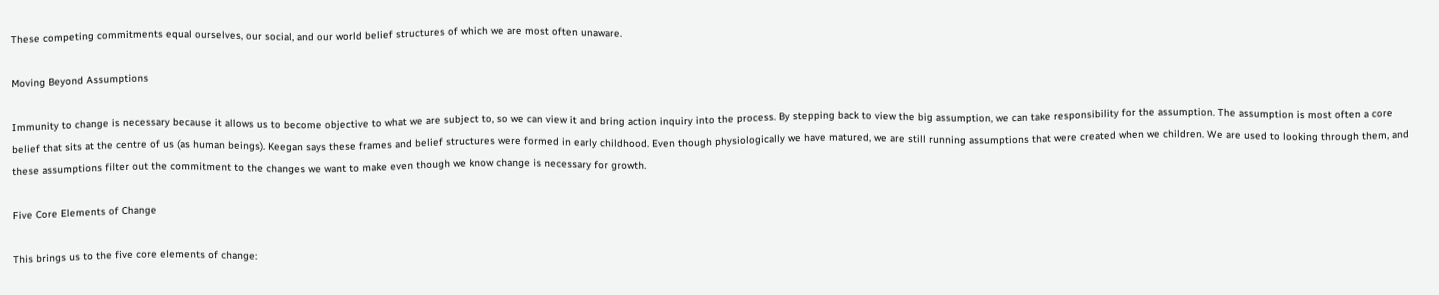These competing commitments equal ourselves, our social, and our world belief structures of which we are most often unaware.

Moving Beyond Assumptions

Immunity to change is necessary because it allows us to become objective to what we are subject to, so we can view it and bring action inquiry into the process. By stepping back to view the big assumption, we can take responsibility for the assumption. The assumption is most often a core belief that sits at the centre of us (as human beings). Keegan says these frames and belief structures were formed in early childhood. Even though physiologically we have matured, we are still running assumptions that were created when we children. We are used to looking through them, and these assumptions filter out the commitment to the changes we want to make even though we know change is necessary for growth.

Five Core Elements of Change

This brings us to the five core elements of change: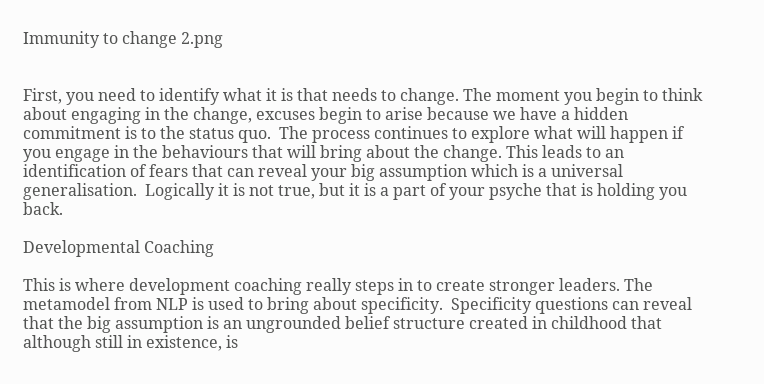Immunity to change 2.png


First, you need to identify what it is that needs to change. The moment you begin to think about engaging in the change, excuses begin to arise because we have a hidden commitment is to the status quo.  The process continues to explore what will happen if you engage in the behaviours that will bring about the change. This leads to an identification of fears that can reveal your big assumption which is a universal generalisation.  Logically it is not true, but it is a part of your psyche that is holding you back.

Developmental Coaching

This is where development coaching really steps in to create stronger leaders. The metamodel from NLP is used to bring about specificity.  Specificity questions can reveal that the big assumption is an ungrounded belief structure created in childhood that although still in existence, is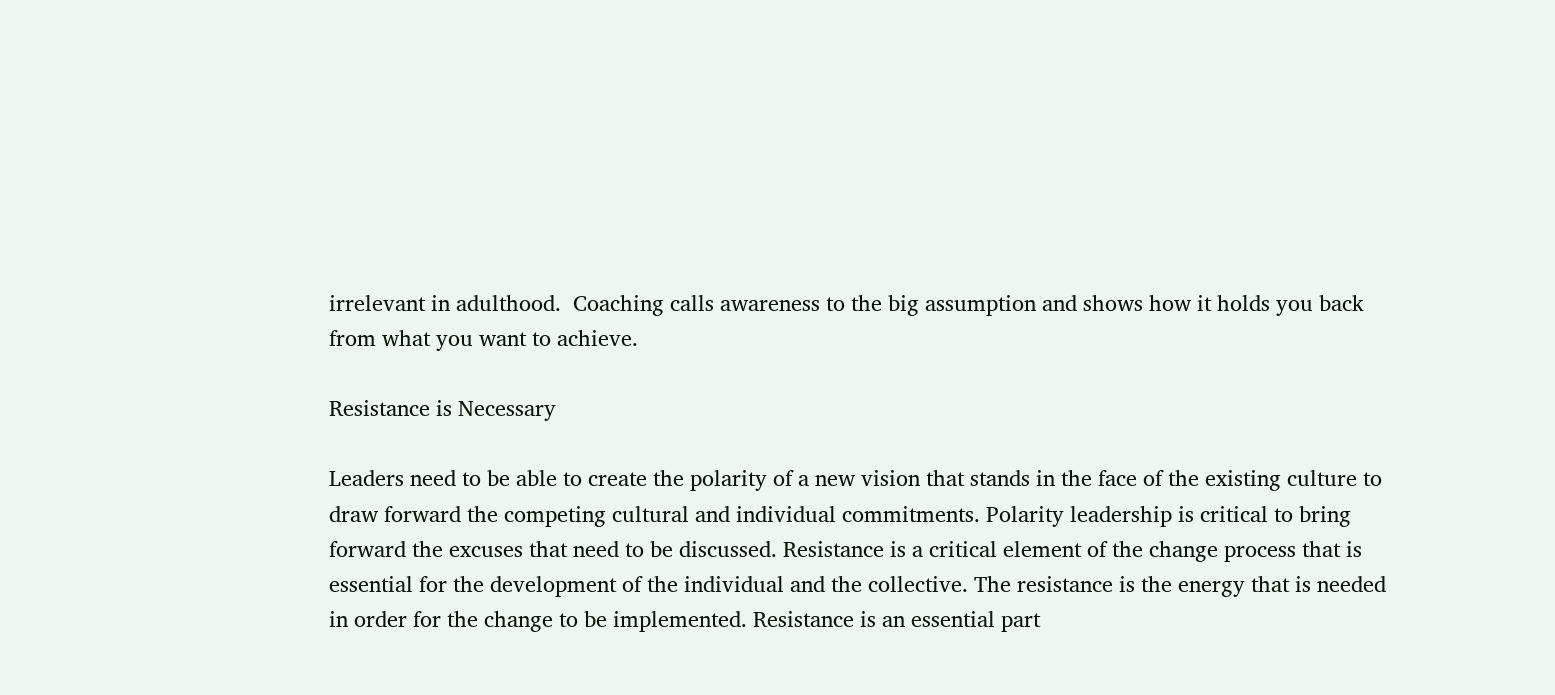irrelevant in adulthood.  Coaching calls awareness to the big assumption and shows how it holds you back from what you want to achieve.

Resistance is Necessary

Leaders need to be able to create the polarity of a new vision that stands in the face of the existing culture to draw forward the competing cultural and individual commitments. Polarity leadership is critical to bring forward the excuses that need to be discussed. Resistance is a critical element of the change process that is essential for the development of the individual and the collective. The resistance is the energy that is needed in order for the change to be implemented. Resistance is an essential part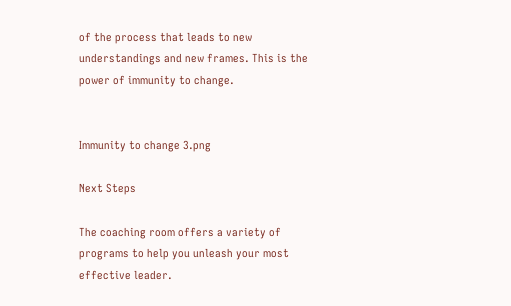of the process that leads to new understandings and new frames. This is the power of immunity to change.


Immunity to change 3.png

Next Steps

The coaching room offers a variety of programs to help you unleash your most effective leader.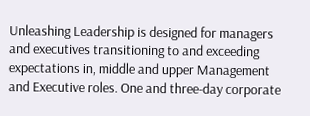Unleashing Leadership is designed for managers and executives transitioning to and exceeding expectations in, middle and upper Management and Executive roles. One and three-day corporate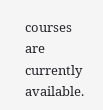courses are currently available.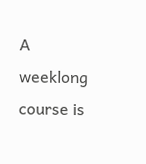A weeklong course is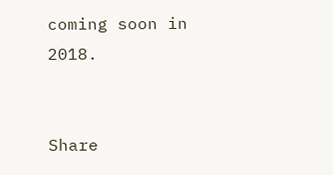coming soon in 2018.


Share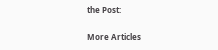the Post:

More Articles